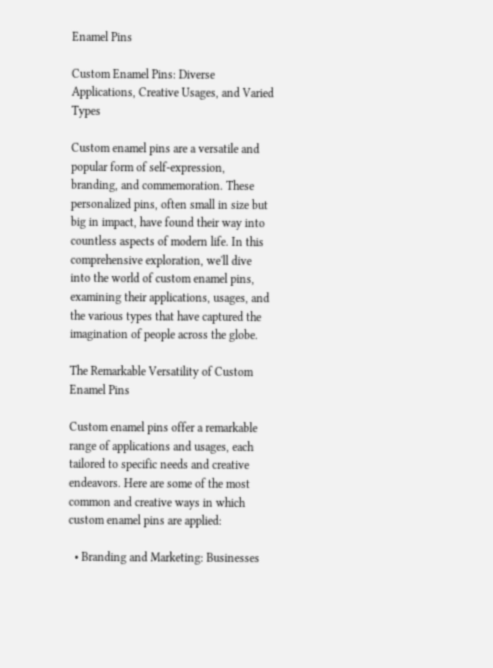Enamel Pins

Custom Enamel Pins: Diverse Applications, Creative Usages, and Varied Types

Custom enamel pins are a versatile and popular form of self-expression, branding, and commemoration. These personalized pins, often small in size but big in impact, have found their way into countless aspects of modern life. In this comprehensive exploration, we'll dive into the world of custom enamel pins, examining their applications, usages, and the various types that have captured the imagination of people across the globe.

The Remarkable Versatility of Custom Enamel Pins

Custom enamel pins offer a remarkable range of applications and usages, each tailored to specific needs and creative endeavors. Here are some of the most common and creative ways in which custom enamel pins are applied:

  • Branding and Marketing: Businesses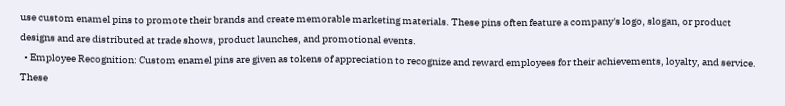use custom enamel pins to promote their brands and create memorable marketing materials. These pins often feature a company's logo, slogan, or product designs and are distributed at trade shows, product launches, and promotional events.
  • Employee Recognition: Custom enamel pins are given as tokens of appreciation to recognize and reward employees for their achievements, loyalty, and service. These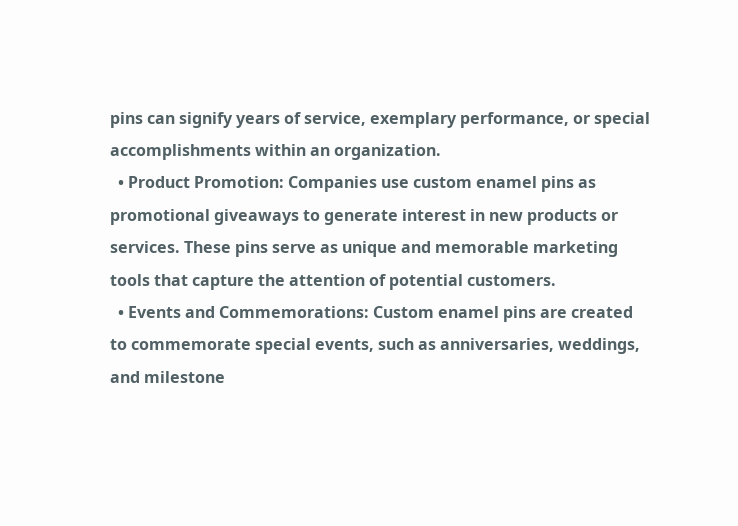pins can signify years of service, exemplary performance, or special accomplishments within an organization.
  • Product Promotion: Companies use custom enamel pins as promotional giveaways to generate interest in new products or services. These pins serve as unique and memorable marketing tools that capture the attention of potential customers.
  • Events and Commemorations: Custom enamel pins are created to commemorate special events, such as anniversaries, weddings, and milestone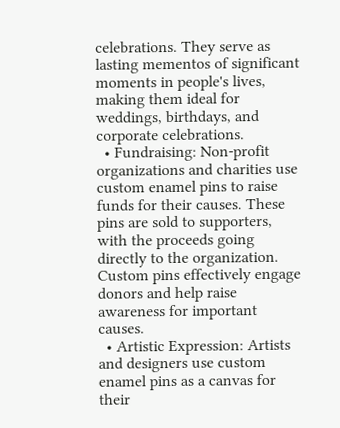celebrations. They serve as lasting mementos of significant moments in people's lives, making them ideal for weddings, birthdays, and corporate celebrations.
  • Fundraising: Non-profit organizations and charities use custom enamel pins to raise funds for their causes. These pins are sold to supporters, with the proceeds going directly to the organization. Custom pins effectively engage donors and help raise awareness for important causes.
  • Artistic Expression: Artists and designers use custom enamel pins as a canvas for their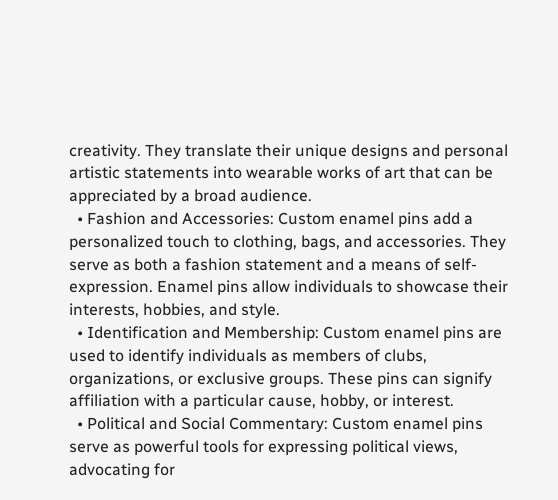creativity. They translate their unique designs and personal artistic statements into wearable works of art that can be appreciated by a broad audience.
  • Fashion and Accessories: Custom enamel pins add a personalized touch to clothing, bags, and accessories. They serve as both a fashion statement and a means of self-expression. Enamel pins allow individuals to showcase their interests, hobbies, and style.
  • Identification and Membership: Custom enamel pins are used to identify individuals as members of clubs, organizations, or exclusive groups. These pins can signify affiliation with a particular cause, hobby, or interest.
  • Political and Social Commentary: Custom enamel pins serve as powerful tools for expressing political views, advocating for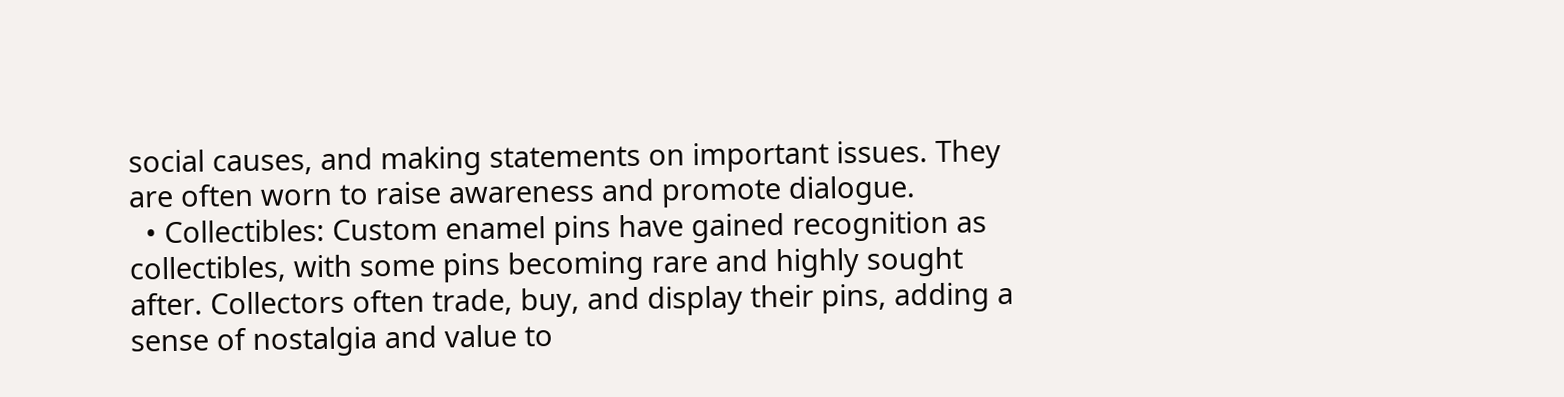social causes, and making statements on important issues. They are often worn to raise awareness and promote dialogue.
  • Collectibles: Custom enamel pins have gained recognition as collectibles, with some pins becoming rare and highly sought after. Collectors often trade, buy, and display their pins, adding a sense of nostalgia and value to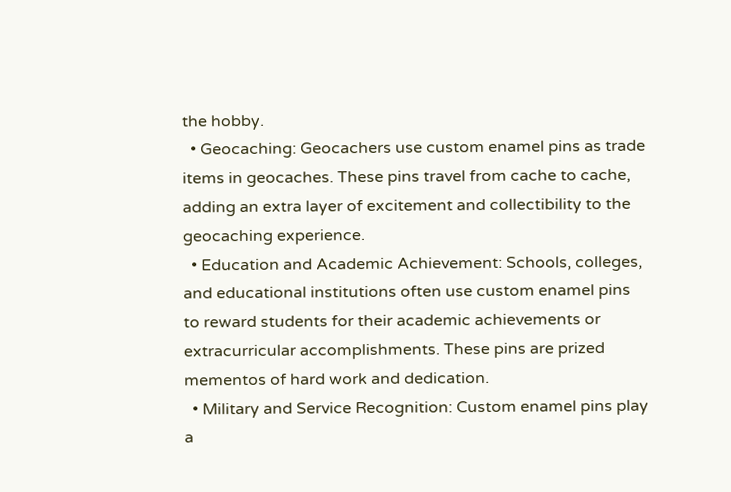the hobby.
  • Geocaching: Geocachers use custom enamel pins as trade items in geocaches. These pins travel from cache to cache, adding an extra layer of excitement and collectibility to the geocaching experience.
  • Education and Academic Achievement: Schools, colleges, and educational institutions often use custom enamel pins to reward students for their academic achievements or extracurricular accomplishments. These pins are prized mementos of hard work and dedication.
  • Military and Service Recognition: Custom enamel pins play a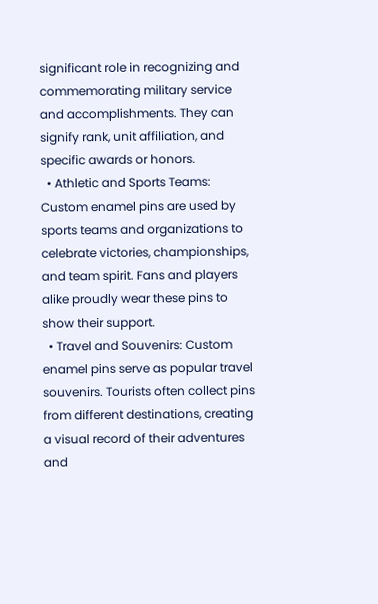significant role in recognizing and commemorating military service and accomplishments. They can signify rank, unit affiliation, and specific awards or honors.
  • Athletic and Sports Teams: Custom enamel pins are used by sports teams and organizations to celebrate victories, championships, and team spirit. Fans and players alike proudly wear these pins to show their support.
  • Travel and Souvenirs: Custom enamel pins serve as popular travel souvenirs. Tourists often collect pins from different destinations, creating a visual record of their adventures and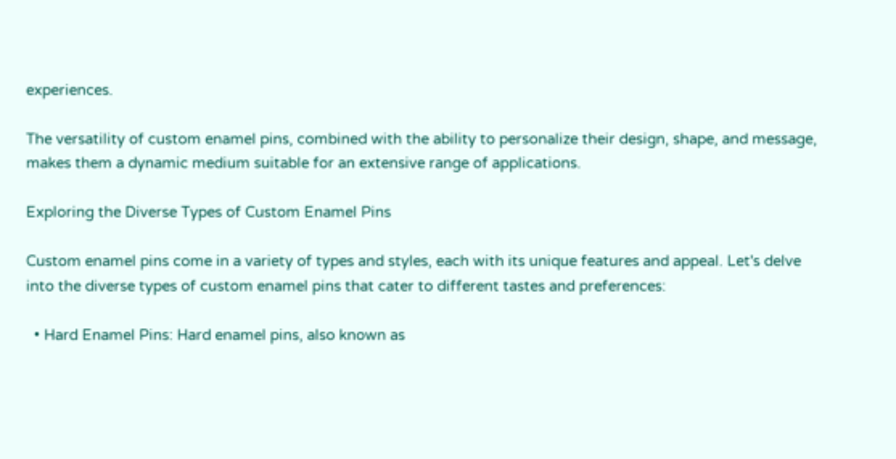experiences.

The versatility of custom enamel pins, combined with the ability to personalize their design, shape, and message, makes them a dynamic medium suitable for an extensive range of applications.

Exploring the Diverse Types of Custom Enamel Pins

Custom enamel pins come in a variety of types and styles, each with its unique features and appeal. Let's delve into the diverse types of custom enamel pins that cater to different tastes and preferences:

  • Hard Enamel Pins: Hard enamel pins, also known as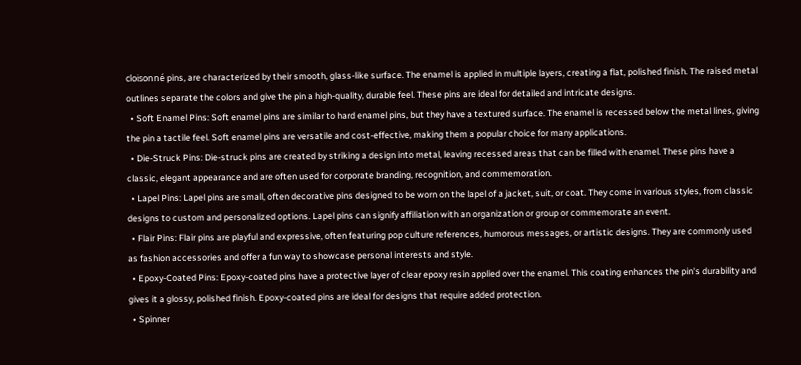cloisonné pins, are characterized by their smooth, glass-like surface. The enamel is applied in multiple layers, creating a flat, polished finish. The raised metal outlines separate the colors and give the pin a high-quality, durable feel. These pins are ideal for detailed and intricate designs.
  • Soft Enamel Pins: Soft enamel pins are similar to hard enamel pins, but they have a textured surface. The enamel is recessed below the metal lines, giving the pin a tactile feel. Soft enamel pins are versatile and cost-effective, making them a popular choice for many applications.
  • Die-Struck Pins: Die-struck pins are created by striking a design into metal, leaving recessed areas that can be filled with enamel. These pins have a classic, elegant appearance and are often used for corporate branding, recognition, and commemoration.
  • Lapel Pins: Lapel pins are small, often decorative pins designed to be worn on the lapel of a jacket, suit, or coat. They come in various styles, from classic designs to custom and personalized options. Lapel pins can signify affiliation with an organization or group or commemorate an event.
  • Flair Pins: Flair pins are playful and expressive, often featuring pop culture references, humorous messages, or artistic designs. They are commonly used as fashion accessories and offer a fun way to showcase personal interests and style.
  • Epoxy-Coated Pins: Epoxy-coated pins have a protective layer of clear epoxy resin applied over the enamel. This coating enhances the pin's durability and gives it a glossy, polished finish. Epoxy-coated pins are ideal for designs that require added protection.
  • Spinner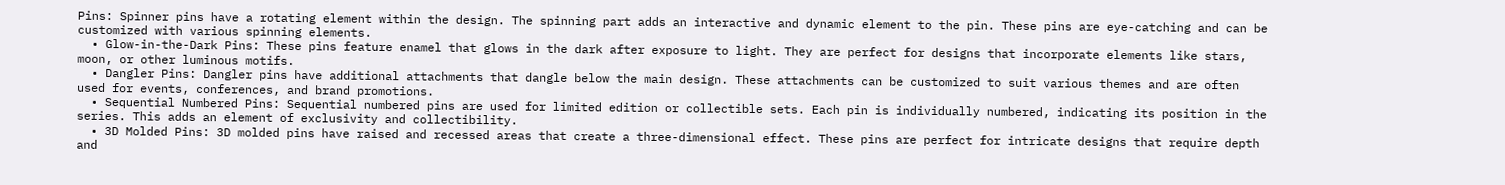Pins: Spinner pins have a rotating element within the design. The spinning part adds an interactive and dynamic element to the pin. These pins are eye-catching and can be customized with various spinning elements.
  • Glow-in-the-Dark Pins: These pins feature enamel that glows in the dark after exposure to light. They are perfect for designs that incorporate elements like stars, moon, or other luminous motifs.
  • Dangler Pins: Dangler pins have additional attachments that dangle below the main design. These attachments can be customized to suit various themes and are often used for events, conferences, and brand promotions.
  • Sequential Numbered Pins: Sequential numbered pins are used for limited edition or collectible sets. Each pin is individually numbered, indicating its position in the series. This adds an element of exclusivity and collectibility.
  • 3D Molded Pins: 3D molded pins have raised and recessed areas that create a three-dimensional effect. These pins are perfect for intricate designs that require depth and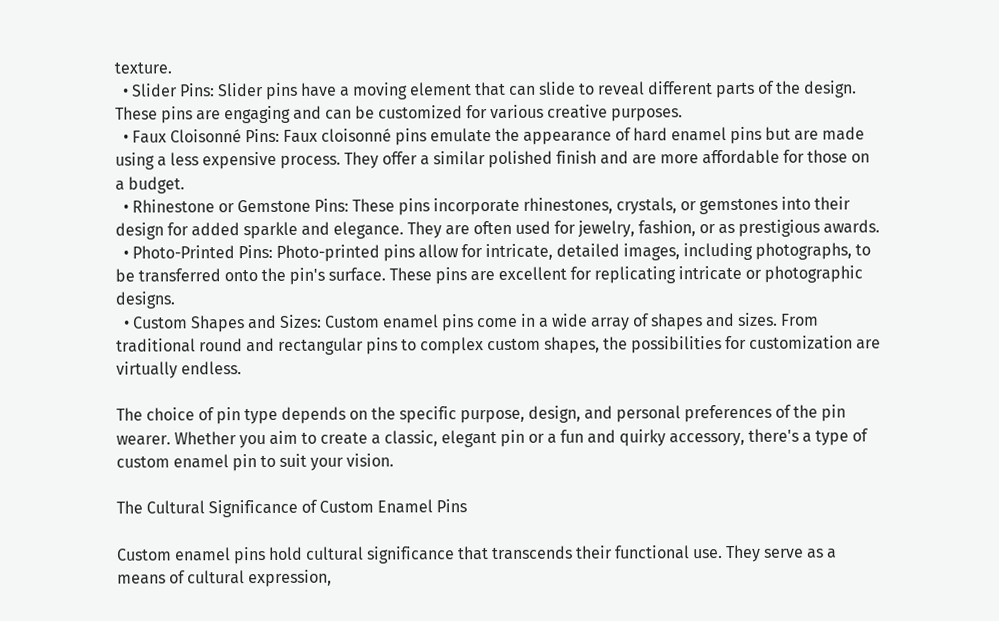texture.
  • Slider Pins: Slider pins have a moving element that can slide to reveal different parts of the design. These pins are engaging and can be customized for various creative purposes.
  • Faux Cloisonné Pins: Faux cloisonné pins emulate the appearance of hard enamel pins but are made using a less expensive process. They offer a similar polished finish and are more affordable for those on a budget.
  • Rhinestone or Gemstone Pins: These pins incorporate rhinestones, crystals, or gemstones into their design for added sparkle and elegance. They are often used for jewelry, fashion, or as prestigious awards.
  • Photo-Printed Pins: Photo-printed pins allow for intricate, detailed images, including photographs, to be transferred onto the pin's surface. These pins are excellent for replicating intricate or photographic designs.
  • Custom Shapes and Sizes: Custom enamel pins come in a wide array of shapes and sizes. From traditional round and rectangular pins to complex custom shapes, the possibilities for customization are virtually endless.

The choice of pin type depends on the specific purpose, design, and personal preferences of the pin wearer. Whether you aim to create a classic, elegant pin or a fun and quirky accessory, there's a type of custom enamel pin to suit your vision.

The Cultural Significance of Custom Enamel Pins

Custom enamel pins hold cultural significance that transcends their functional use. They serve as a means of cultural expression,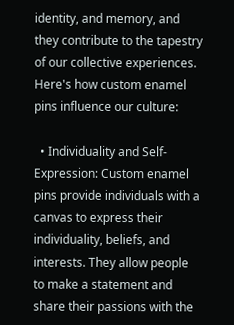identity, and memory, and they contribute to the tapestry of our collective experiences. Here's how custom enamel pins influence our culture:

  • Individuality and Self-Expression: Custom enamel pins provide individuals with a canvas to express their individuality, beliefs, and interests. They allow people to make a statement and share their passions with the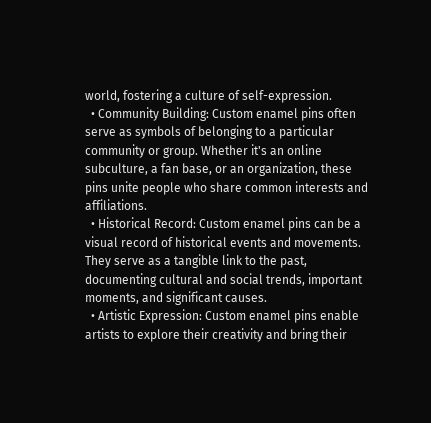world, fostering a culture of self-expression.
  • Community Building: Custom enamel pins often serve as symbols of belonging to a particular community or group. Whether it's an online subculture, a fan base, or an organization, these pins unite people who share common interests and affiliations.
  • Historical Record: Custom enamel pins can be a visual record of historical events and movements. They serve as a tangible link to the past, documenting cultural and social trends, important moments, and significant causes.
  • Artistic Expression: Custom enamel pins enable artists to explore their creativity and bring their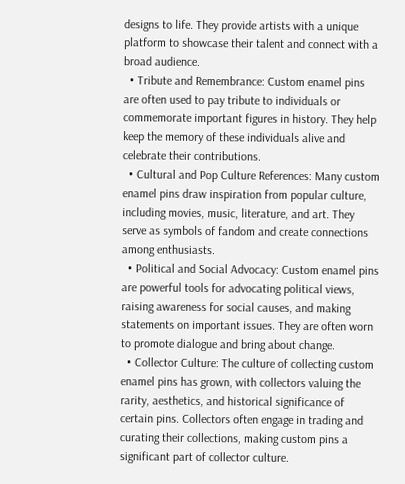designs to life. They provide artists with a unique platform to showcase their talent and connect with a broad audience.
  • Tribute and Remembrance: Custom enamel pins are often used to pay tribute to individuals or commemorate important figures in history. They help keep the memory of these individuals alive and celebrate their contributions.
  • Cultural and Pop Culture References: Many custom enamel pins draw inspiration from popular culture, including movies, music, literature, and art. They serve as symbols of fandom and create connections among enthusiasts.
  • Political and Social Advocacy: Custom enamel pins are powerful tools for advocating political views, raising awareness for social causes, and making statements on important issues. They are often worn to promote dialogue and bring about change.
  • Collector Culture: The culture of collecting custom enamel pins has grown, with collectors valuing the rarity, aesthetics, and historical significance of certain pins. Collectors often engage in trading and curating their collections, making custom pins a significant part of collector culture.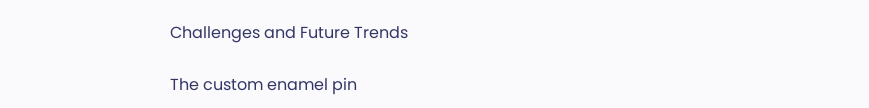Challenges and Future Trends

The custom enamel pin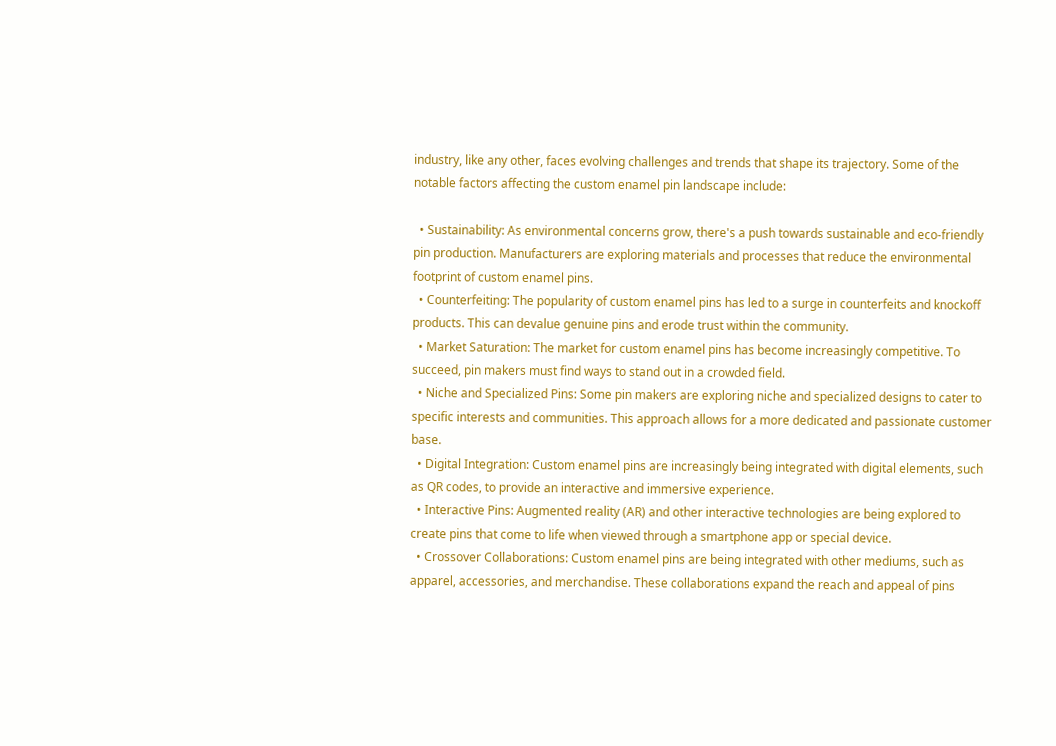industry, like any other, faces evolving challenges and trends that shape its trajectory. Some of the notable factors affecting the custom enamel pin landscape include:

  • Sustainability: As environmental concerns grow, there's a push towards sustainable and eco-friendly pin production. Manufacturers are exploring materials and processes that reduce the environmental footprint of custom enamel pins.
  • Counterfeiting: The popularity of custom enamel pins has led to a surge in counterfeits and knockoff products. This can devalue genuine pins and erode trust within the community.
  • Market Saturation: The market for custom enamel pins has become increasingly competitive. To succeed, pin makers must find ways to stand out in a crowded field.
  • Niche and Specialized Pins: Some pin makers are exploring niche and specialized designs to cater to specific interests and communities. This approach allows for a more dedicated and passionate customer base.
  • Digital Integration: Custom enamel pins are increasingly being integrated with digital elements, such as QR codes, to provide an interactive and immersive experience.
  • Interactive Pins: Augmented reality (AR) and other interactive technologies are being explored to create pins that come to life when viewed through a smartphone app or special device.
  • Crossover Collaborations: Custom enamel pins are being integrated with other mediums, such as apparel, accessories, and merchandise. These collaborations expand the reach and appeal of pins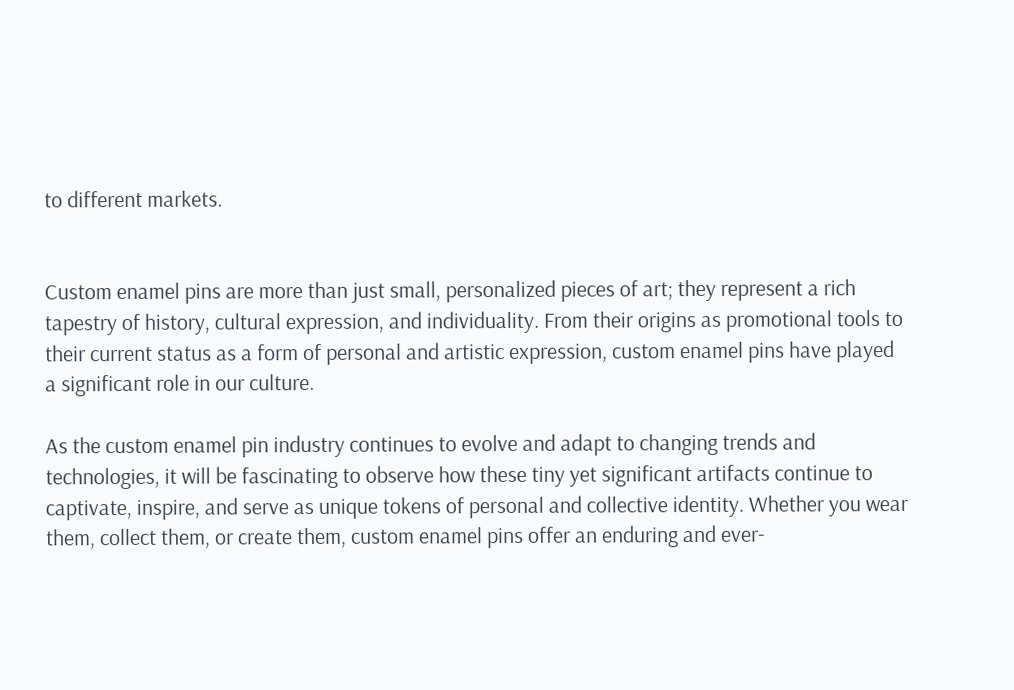to different markets.


Custom enamel pins are more than just small, personalized pieces of art; they represent a rich tapestry of history, cultural expression, and individuality. From their origins as promotional tools to their current status as a form of personal and artistic expression, custom enamel pins have played a significant role in our culture.

As the custom enamel pin industry continues to evolve and adapt to changing trends and technologies, it will be fascinating to observe how these tiny yet significant artifacts continue to captivate, inspire, and serve as unique tokens of personal and collective identity. Whether you wear them, collect them, or create them, custom enamel pins offer an enduring and ever-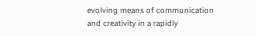evolving means of communication and creativity in a rapidly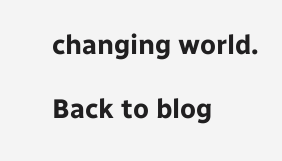changing world.

Back to blog